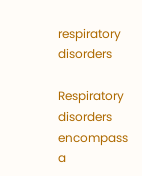respiratory disorders

Respiratory disorders encompass a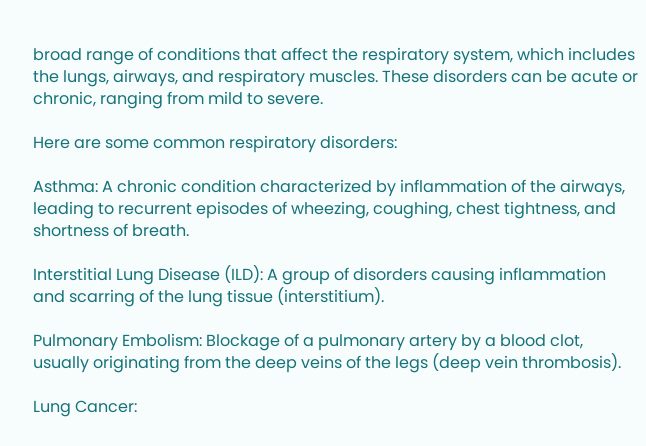broad range of conditions that affect the respiratory system, which includes the lungs, airways, and respiratory muscles. These disorders can be acute or chronic, ranging from mild to severe.

Here are some common respiratory disorders:

Asthma: A chronic condition characterized by inflammation of the airways, leading to recurrent episodes of wheezing, coughing, chest tightness, and shortness of breath.

Interstitial Lung Disease (ILD): A group of disorders causing inflammation and scarring of the lung tissue (interstitium).

Pulmonary Embolism: Blockage of a pulmonary artery by a blood clot, usually originating from the deep veins of the legs (deep vein thrombosis).

Lung Cancer: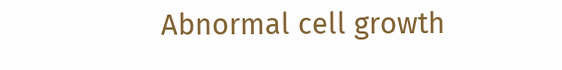Abnormal cell growth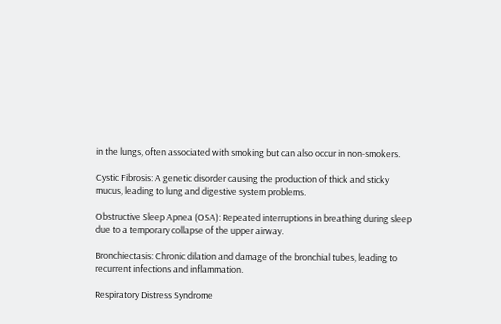in the lungs, often associated with smoking but can also occur in non-smokers.

Cystic Fibrosis: A genetic disorder causing the production of thick and sticky mucus, leading to lung and digestive system problems.

Obstructive Sleep Apnea (OSA): Repeated interruptions in breathing during sleep due to a temporary collapse of the upper airway.

Bronchiectasis: Chronic dilation and damage of the bronchial tubes, leading to recurrent infections and inflammation.

Respiratory Distress Syndrome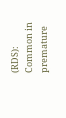(RDS): Common in premature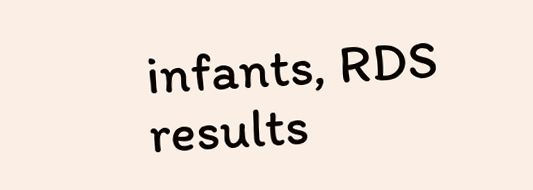infants, RDS results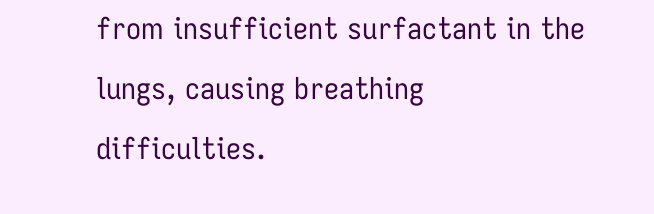from insufficient surfactant in the lungs, causing breathing difficulties.